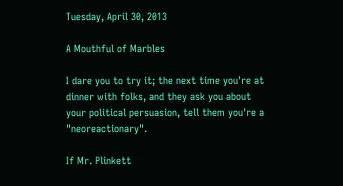Tuesday, April 30, 2013

A Mouthful of Marbles

I dare you to try it; the next time you're at dinner with folks, and they ask you about your political persuasion, tell them you're a "neoreactionary".

If Mr. Plinkett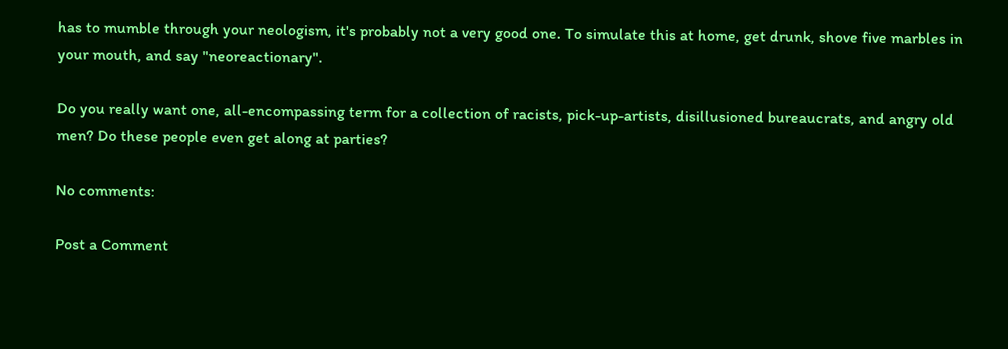has to mumble through your neologism, it's probably not a very good one. To simulate this at home, get drunk, shove five marbles in your mouth, and say "neoreactionary".

Do you really want one, all-encompassing term for a collection of racists, pick-up-artists, disillusioned bureaucrats, and angry old men? Do these people even get along at parties?

No comments:

Post a Comment